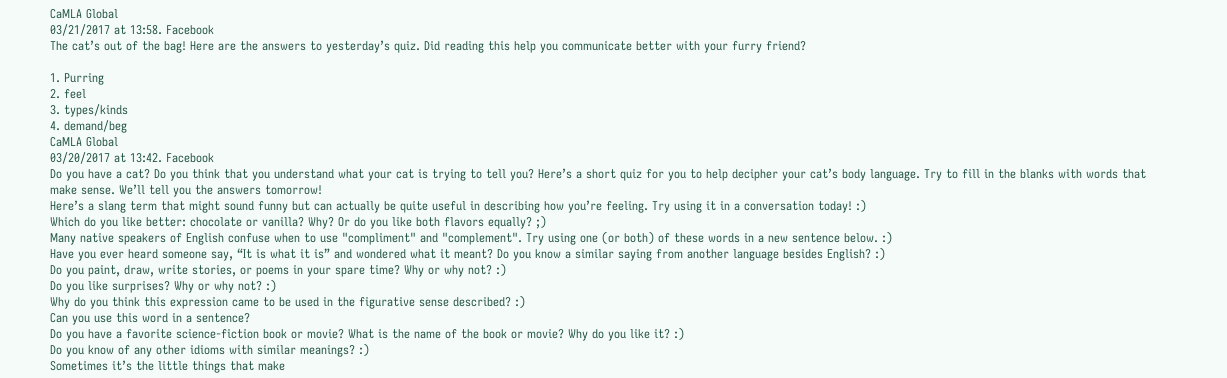CaMLA Global
03/21/2017 at 13:58. Facebook
The cat’s out of the bag! Here are the answers to yesterday’s quiz. Did reading this help you communicate better with your furry friend?

1. Purring
2. feel
3. types/kinds
4. demand/beg
CaMLA Global
03/20/2017 at 13:42. Facebook
Do you have a cat? Do you think that you understand what your cat is trying to tell you? Here’s a short quiz for you to help decipher your cat’s body language. Try to fill in the blanks with words that make sense. We’ll tell you the answers tomorrow!
Here’s a slang term that might sound funny but can actually be quite useful in describing how you’re feeling. Try using it in a conversation today! :)
Which do you like better: chocolate or vanilla? Why? Or do you like both flavors equally? ;)
Many native speakers of English confuse when to use "compliment" and "complement". Try using one (or both) of these words in a new sentence below. :)
Have you ever heard someone say, “It is what it is” and wondered what it meant? Do you know a similar saying from another language besides English? :)
Do you paint, draw, write stories, or poems in your spare time? Why or why not? :)
Do you like surprises? Why or why not? :)
Why do you think this expression came to be used in the figurative sense described? :)
Can you use this word in a sentence?
Do you have a favorite science-fiction book or movie? What is the name of the book or movie? Why do you like it? :)
Do you know of any other idioms with similar meanings? :)
Sometimes it’s the little things that make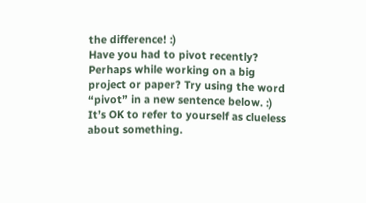the difference! :)
Have you had to pivot recently? Perhaps while working on a big project or paper? Try using the word “pivot” in a new sentence below. :)
It’s OK to refer to yourself as clueless about something.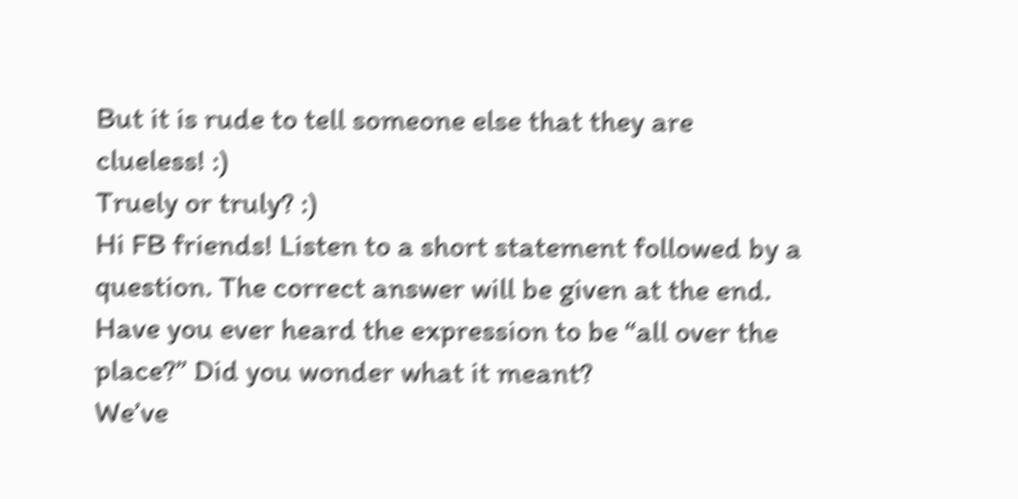But it is rude to tell someone else that they are clueless! :)
Truely or truly? :)
Hi FB friends! Listen to a short statement followed by a question. The correct answer will be given at the end.
Have you ever heard the expression to be “all over the place?” Did you wonder what it meant?
We’ve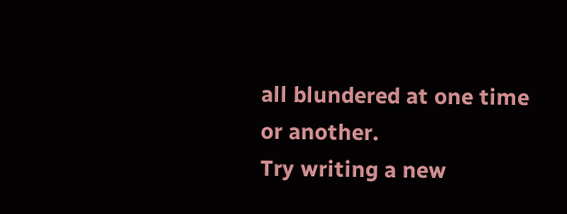all blundered at one time or another.
Try writing a new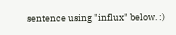sentence using "influx" below. :)